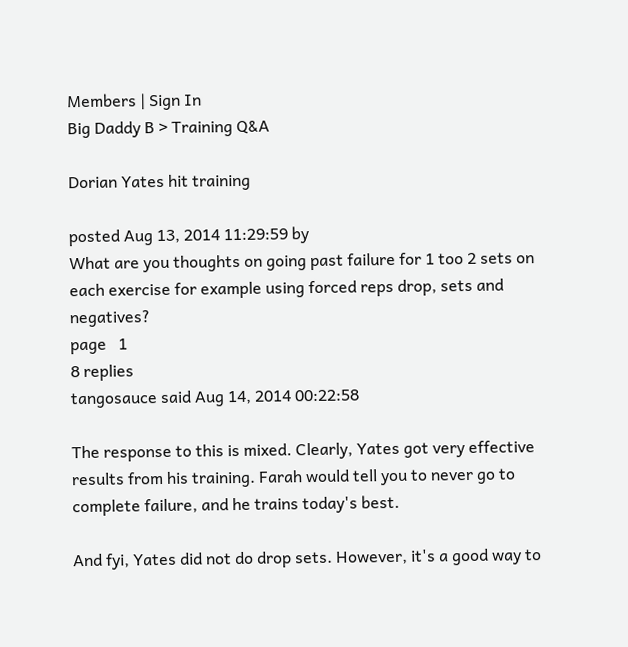Members | Sign In
Big Daddy B > Training Q&A

Dorian Yates hit training

posted Aug 13, 2014 11:29:59 by
What are you thoughts on going past failure for 1 too 2 sets on each exercise for example using forced reps drop, sets and negatives?
page   1
8 replies
tangosauce said Aug 14, 2014 00:22:58

The response to this is mixed. Clearly, Yates got very effective results from his training. Farah would tell you to never go to complete failure, and he trains today's best.

And fyi, Yates did not do drop sets. However, it's a good way to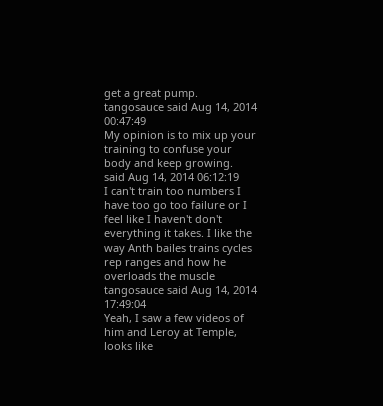get a great pump.
tangosauce said Aug 14, 2014 00:47:49
My opinion is to mix up your training to confuse your body and keep growing.
said Aug 14, 2014 06:12:19
I can't train too numbers I have too go too failure or I feel like I haven't don't everything it takes. I like the way Anth bailes trains cycles rep ranges and how he overloads the muscle
tangosauce said Aug 14, 2014 17:49:04
Yeah, I saw a few videos of him and Leroy at Temple, looks like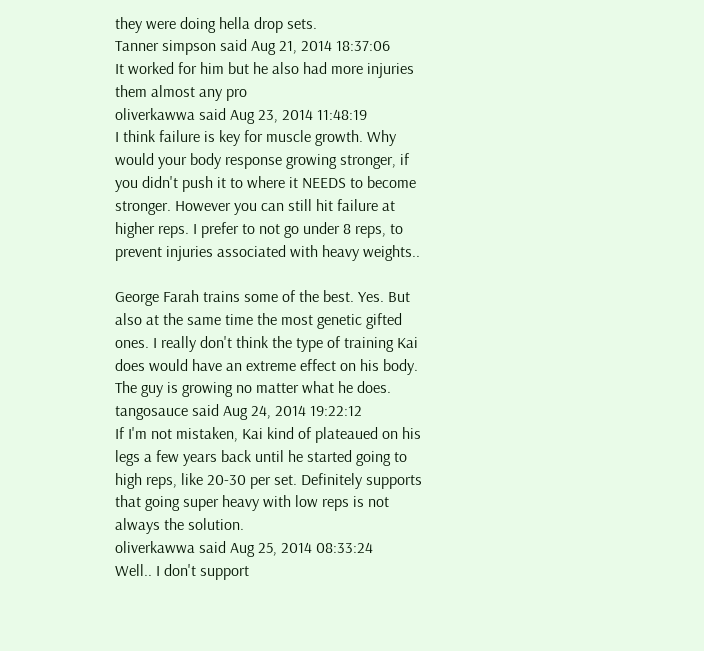they were doing hella drop sets.
Tanner simpson said Aug 21, 2014 18:37:06
It worked for him but he also had more injuries them almost any pro
oliverkawwa said Aug 23, 2014 11:48:19
I think failure is key for muscle growth. Why would your body response growing stronger, if you didn't push it to where it NEEDS to become stronger. However you can still hit failure at higher reps. I prefer to not go under 8 reps, to prevent injuries associated with heavy weights..

George Farah trains some of the best. Yes. But also at the same time the most genetic gifted ones. I really don't think the type of training Kai does would have an extreme effect on his body. The guy is growing no matter what he does.
tangosauce said Aug 24, 2014 19:22:12
If I'm not mistaken, Kai kind of plateaued on his legs a few years back until he started going to high reps, like 20-30 per set. Definitely supports that going super heavy with low reps is not always the solution.
oliverkawwa said Aug 25, 2014 08:33:24
Well.. I don't support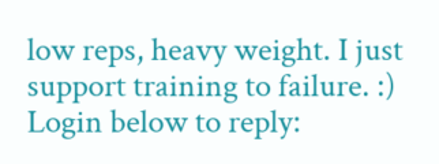low reps, heavy weight. I just support training to failure. :)
Login below to reply: